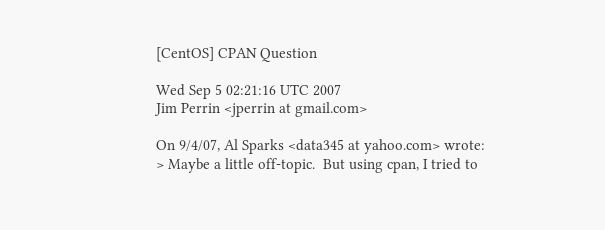[CentOS] CPAN Question

Wed Sep 5 02:21:16 UTC 2007
Jim Perrin <jperrin at gmail.com>

On 9/4/07, Al Sparks <data345 at yahoo.com> wrote:
> Maybe a little off-topic.  But using cpan, I tried to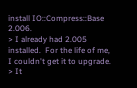install IO::Compress::Base 2.006.
> I already had 2.005 installed.  For the life of me, I couldn't get it to upgrade.
> It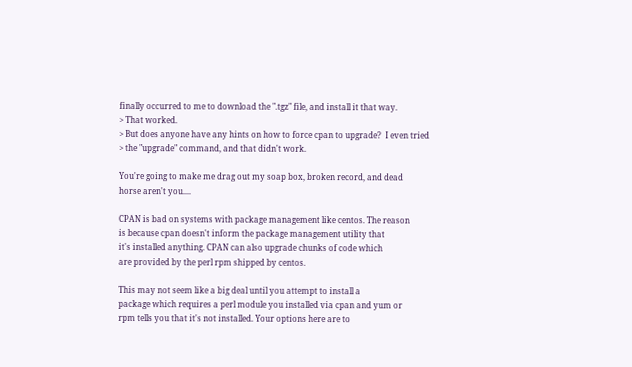finally occurred to me to download the ".tgz" file, and install it that way.
> That worked.
> But does anyone have any hints on how to force cpan to upgrade?  I even tried
> the "upgrade" command, and that didn't work.

You're going to make me drag out my soap box, broken record, and dead
horse aren't you....

CPAN is bad on systems with package management like centos. The reason
is because cpan doesn't inform the package management utility that
it's installed anything. CPAN can also upgrade chunks of code which
are provided by the perl rpm shipped by centos.

This may not seem like a big deal until you attempt to install a
package which requires a perl module you installed via cpan and yum or
rpm tells you that it's not installed. Your options here are to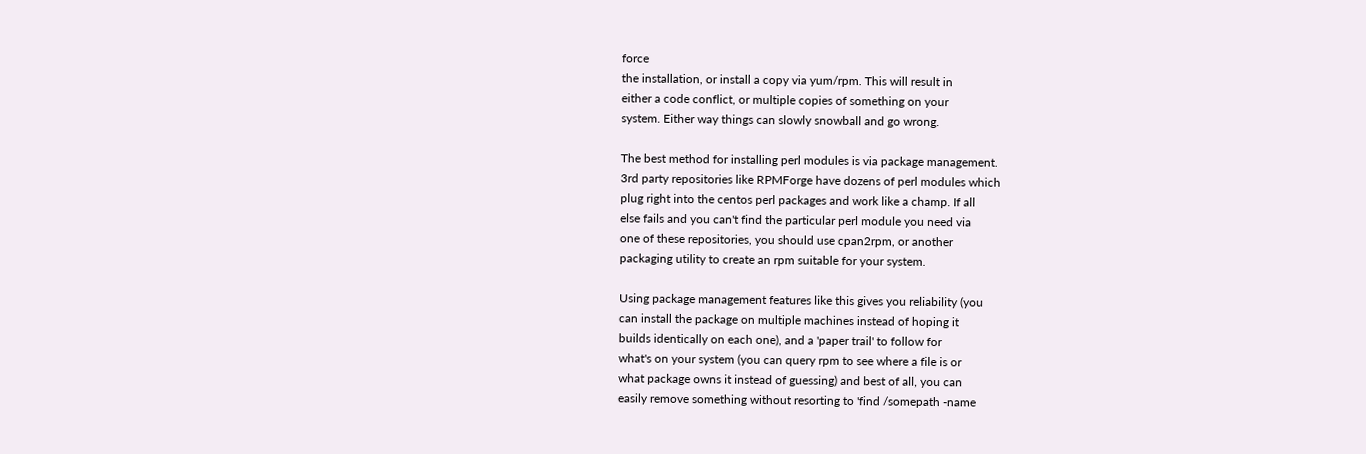force
the installation, or install a copy via yum/rpm. This will result in
either a code conflict, or multiple copies of something on your
system. Either way things can slowly snowball and go wrong.

The best method for installing perl modules is via package management.
3rd party repositories like RPMForge have dozens of perl modules which
plug right into the centos perl packages and work like a champ. If all
else fails and you can't find the particular perl module you need via
one of these repositories, you should use cpan2rpm, or another
packaging utility to create an rpm suitable for your system.

Using package management features like this gives you reliability (you
can install the package on multiple machines instead of hoping it
builds identically on each one), and a 'paper trail' to follow for
what's on your system (you can query rpm to see where a file is or
what package owns it instead of guessing) and best of all, you can
easily remove something without resorting to 'find /somepath -name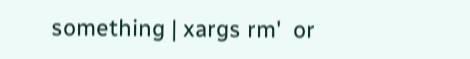something | xargs rm'  or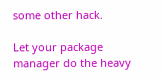some other hack.

Let your package manager do the heavy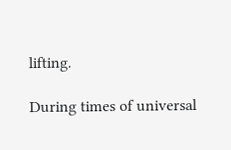lifting.

During times of universal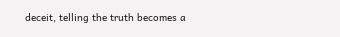deceit, telling the truth becomes a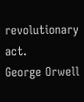revolutionary act.
George Orwell